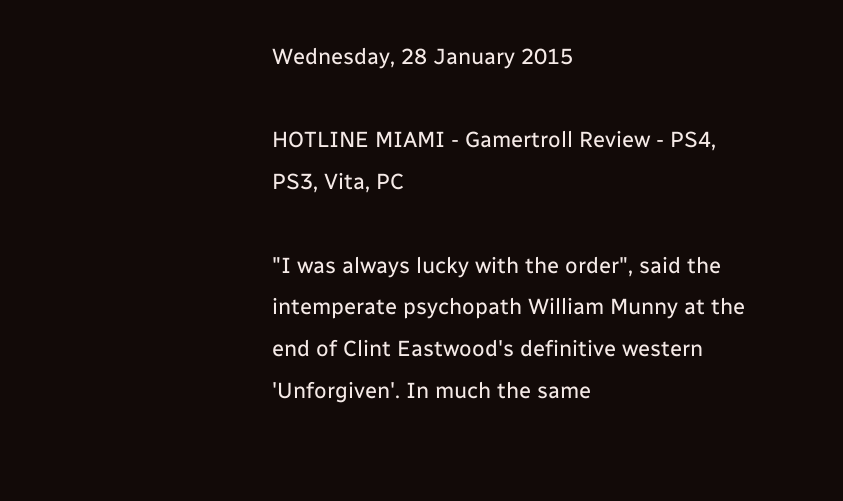Wednesday, 28 January 2015

HOTLINE MIAMI - Gamertroll Review - PS4, PS3, Vita, PC

"I was always lucky with the order", said the intemperate psychopath William Munny at the end of Clint Eastwood's definitive western 'Unforgiven'. In much the same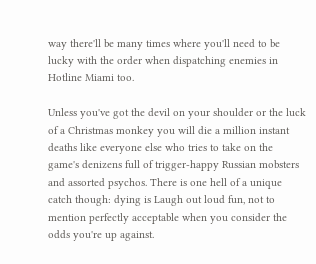way there'll be many times where you'll need to be lucky with the order when dispatching enemies in Hotline Miami too.

Unless you've got the devil on your shoulder or the luck of a Christmas monkey you will die a million instant deaths like everyone else who tries to take on the game's denizens full of trigger-happy Russian mobsters and assorted psychos. There is one hell of a unique catch though: dying is Laugh out loud fun, not to mention perfectly acceptable when you consider the odds you're up against.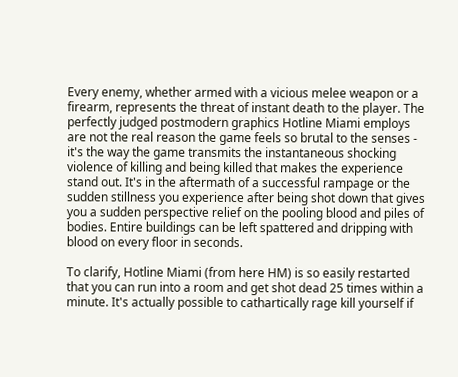Every enemy, whether armed with a vicious melee weapon or a firearm, represents the threat of instant death to the player. The perfectly judged postmodern graphics Hotline Miami employs are not the real reason the game feels so brutal to the senses - it's the way the game transmits the instantaneous shocking violence of killing and being killed that makes the experience stand out. It's in the aftermath of a successful rampage or the sudden stillness you experience after being shot down that gives you a sudden perspective relief on the pooling blood and piles of bodies. Entire buildings can be left spattered and dripping with blood on every floor in seconds.

To clarify, Hotline Miami (from here HM) is so easily restarted that you can run into a room and get shot dead 25 times within a minute. It's actually possible to cathartically rage kill yourself if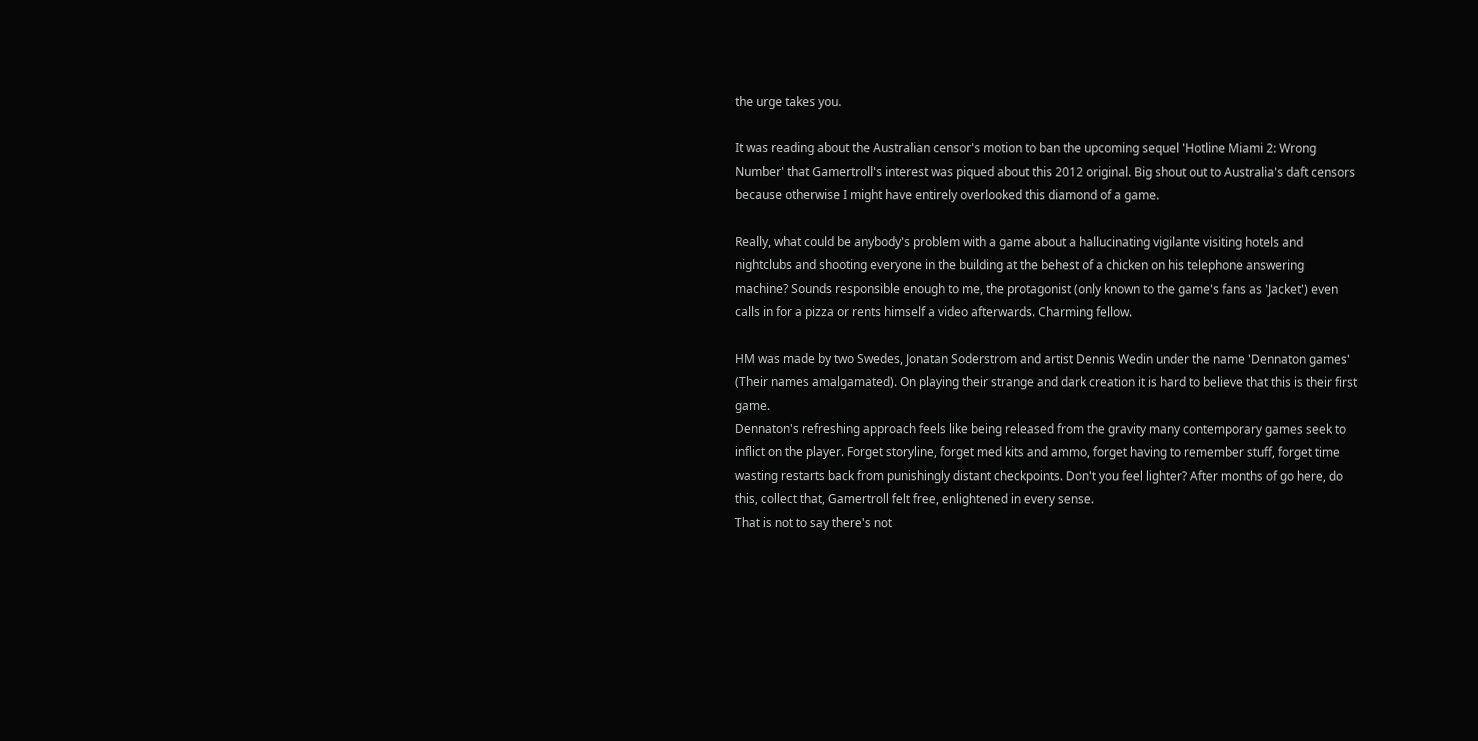the urge takes you.

It was reading about the Australian censor's motion to ban the upcoming sequel 'Hotline Miami 2: Wrong Number' that Gamertroll's interest was piqued about this 2012 original. Big shout out to Australia's daft censors because otherwise I might have entirely overlooked this diamond of a game.

Really, what could be anybody's problem with a game about a hallucinating vigilante visiting hotels and nightclubs and shooting everyone in the building at the behest of a chicken on his telephone answering machine? Sounds responsible enough to me, the protagonist (only known to the game's fans as 'Jacket') even calls in for a pizza or rents himself a video afterwards. Charming fellow.

HM was made by two Swedes, Jonatan Soderstrom and artist Dennis Wedin under the name 'Dennaton games' (Their names amalgamated). On playing their strange and dark creation it is hard to believe that this is their first game.
Dennaton's refreshing approach feels like being released from the gravity many contemporary games seek to inflict on the player. Forget storyline, forget med kits and ammo, forget having to remember stuff, forget time wasting restarts back from punishingly distant checkpoints. Don't you feel lighter? After months of go here, do this, collect that, Gamertroll felt free, enlightened in every sense.
That is not to say there's not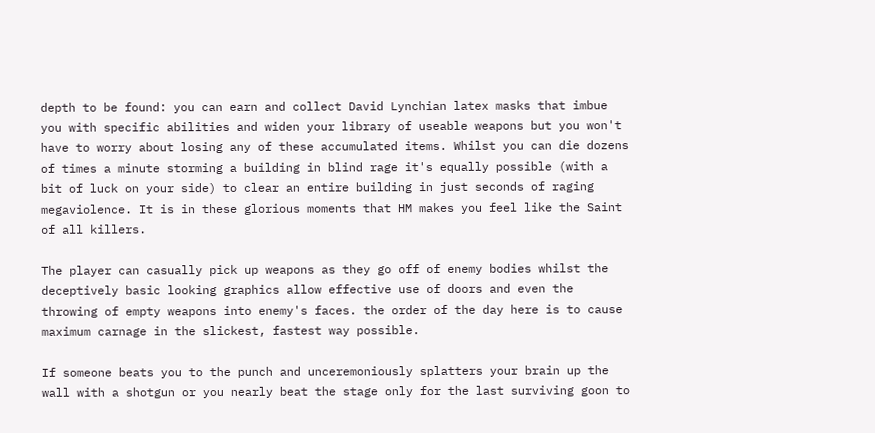depth to be found: you can earn and collect David Lynchian latex masks that imbue you with specific abilities and widen your library of useable weapons but you won't have to worry about losing any of these accumulated items. Whilst you can die dozens of times a minute storming a building in blind rage it's equally possible (with a bit of luck on your side) to clear an entire building in just seconds of raging megaviolence. It is in these glorious moments that HM makes you feel like the Saint of all killers.

The player can casually pick up weapons as they go off of enemy bodies whilst the deceptively basic looking graphics allow effective use of doors and even the throwing of empty weapons into enemy's faces. the order of the day here is to cause maximum carnage in the slickest, fastest way possible.

If someone beats you to the punch and unceremoniously splatters your brain up the wall with a shotgun or you nearly beat the stage only for the last surviving goon to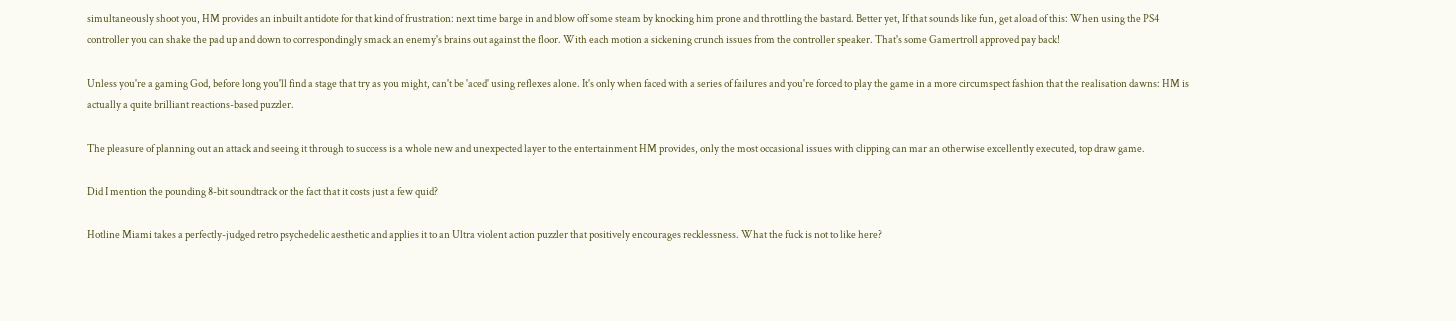simultaneously shoot you, HM provides an inbuilt antidote for that kind of frustration: next time barge in and blow off some steam by knocking him prone and throttling the bastard. Better yet, If that sounds like fun, get aload of this: When using the PS4 controller you can shake the pad up and down to correspondingly smack an enemy's brains out against the floor. With each motion a sickening crunch issues from the controller speaker. That's some Gamertroll approved pay back!

Unless you're a gaming God, before long you'll find a stage that try as you might, can't be 'aced' using reflexes alone. It's only when faced with a series of failures and you're forced to play the game in a more circumspect fashion that the realisation dawns: HM is actually a quite brilliant reactions-based puzzler.

The pleasure of planning out an attack and seeing it through to success is a whole new and unexpected layer to the entertainment HM provides, only the most occasional issues with clipping can mar an otherwise excellently executed, top draw game.

Did I mention the pounding 8-bit soundtrack or the fact that it costs just a few quid?

Hotline Miami takes a perfectly-judged retro psychedelic aesthetic and applies it to an Ultra violent action puzzler that positively encourages recklessness. What the fuck is not to like here?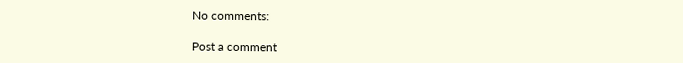No comments:

Post a comment